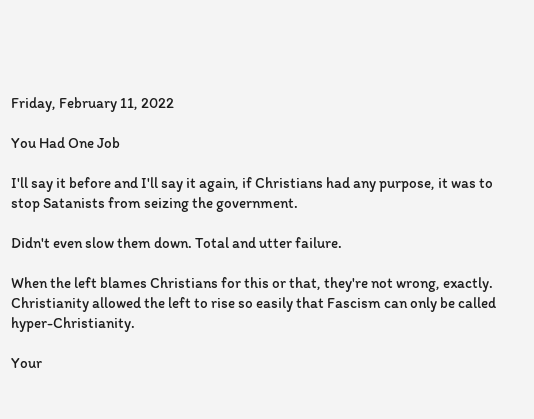Friday, February 11, 2022

You Had One Job

I'll say it before and I'll say it again, if Christians had any purpose, it was to stop Satanists from seizing the government.

Didn't even slow them down. Total and utter failure.

When the left blames Christians for this or that, they're not wrong, exactly. Christianity allowed the left to rise so easily that Fascism can only be called hyper-Christianity.

Your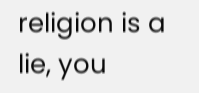religion is a lie, you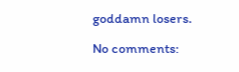goddamn losers.

No comments: